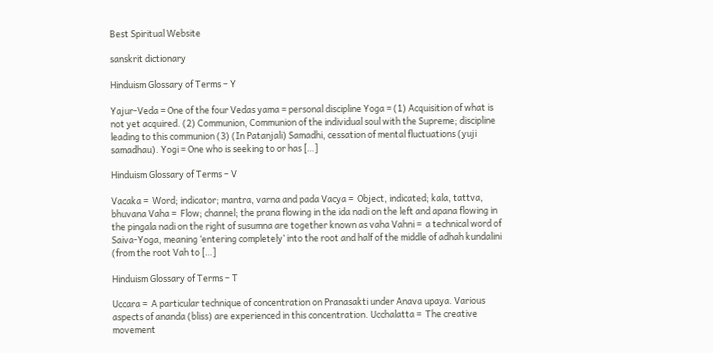Best Spiritual Website

sanskrit dictionary

Hinduism Glossary of Terms – Y

Yajur-Veda = One of the four Vedas yama = personal discipline Yoga = (1) Acquisition of what is not yet acquired. (2) Communion, Communion of the individual soul with the Supreme; discipline leading to this communion (3) (In Patanjali) Samadhi, cessation of mental fluctuations (yuji samadhau). Yogi = One who is seeking to or has […]

Hinduism Glossary of Terms – V

Vacaka =  Word; indicator; mantra, varna and pada Vacya =  Object, indicated; kala, tattva, bhuvana Vaha =  Flow; channel; the prana flowing in the ida nadi on the left and apana flowing in the pingala nadi on the right of susumna are together known as vaha Vahni =  a technical word of Saiva-Yoga, meaning ‘entering completely’ into the root and half of the middle of adhah kundalini (from the root Vah to […]

Hinduism Glossary of Terms – T

Uccara =  A particular technique of concentration on Pranasakti under Anava upaya. Various aspects of ananda (bliss) are experienced in this concentration. Ucchalatta =  The creative movement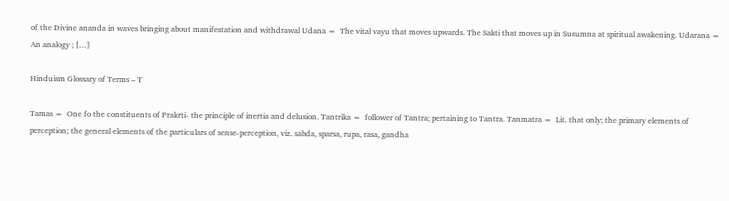of the Divine ananda in waves bringing about manifestation and withdrawal Udana =  The vital vayu that moves upwards. The Sakti that moves up in Susumna at spiritual awakening. Udarana =  An analogy ; […]

Hinduism Glossary of Terms – T

Tamas =  One fo the constituents of Prakrti- the principle of inertia and delusion. Tantrika =  follower of Tantra; pertaining to Tantra. Tanmatra =  Lit. that only; the primary elements of perception; the general elements of the particulars of sense-perception, viz. sabda, sparsa, rupa, rasa, gandha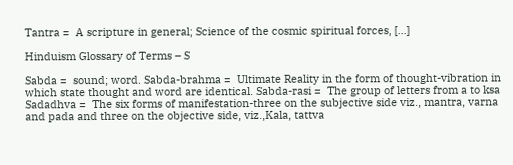Tantra =  A scripture in general; Science of the cosmic spiritual forces, […]

Hinduism Glossary of Terms – S

Sabda =  sound; word. Sabda-brahma =  Ultimate Reality in the form of thought-vibration in which state thought and word are identical. Sabda-rasi =  The group of letters from a to ksa Sadadhva =  The six forms of manifestation-three on the subjective side viz., mantra, varna and pada and three on the objective side, viz.,Kala, tattva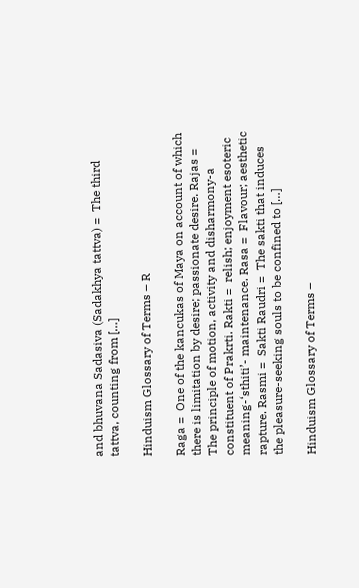and bhuvana Sadasiva (Sadakhya tattva) =  The third tattva, counting from […]

Hinduism Glossary of Terms – R

Raga =  One of the kancukas of Maya on account of which there is limitation by desire; passionate desire. Rajas =  The principle of motion, activity and disharmony-a constituent of Prakrti. Rakti =  relish; enjoyment esoteric meaning-‘sthiti’- maintenance. Rasa =  Flavour; aesthetic rapture. Rasmi =  Sakti Raudri =  The sakti that induces the pleasure-seeking souls to be confined to […]

Hinduism Glossary of Terms –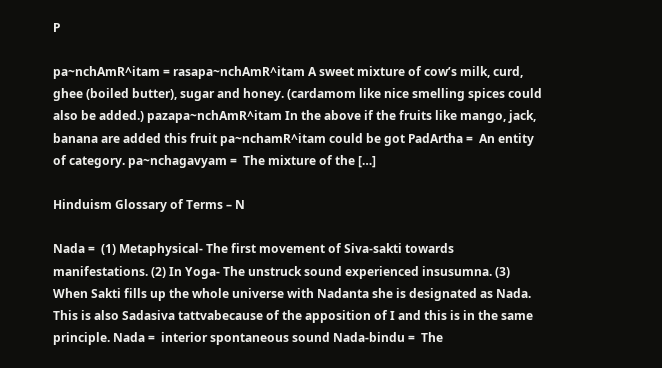P

pa~nchAmR^itam = rasapa~nchAmR^itam A sweet mixture of cow’s milk, curd, ghee (boiled butter), sugar and honey. (cardamom like nice smelling spices could also be added.) pazapa~nchAmR^itam In the above if the fruits like mango, jack, banana are added this fruit pa~nchamR^itam could be got PadArtha =  An entity of category. pa~nchagavyam =  The mixture of the […]

Hinduism Glossary of Terms – N

Nada =  (1) Metaphysical- The first movement of Siva-sakti towards manifestations. (2) In Yoga- The unstruck sound experienced insusumna. (3) When Sakti fills up the whole universe with Nadanta she is designated as Nada. This is also Sadasiva tattvabecause of the apposition of I and this is in the same principle. Nada =  interior spontaneous sound Nada-bindu =  The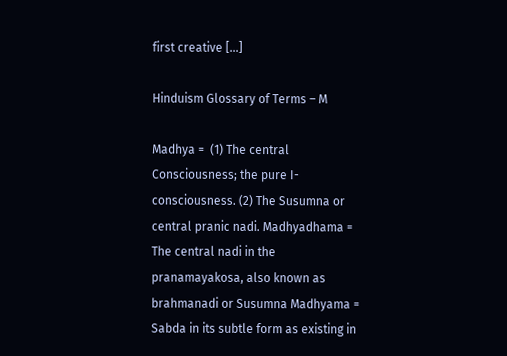first creative […]

Hinduism Glossary of Terms – M

Madhya =  (1) The central Consciousness; the pure I-consciousness. (2) The Susumna or central pranic nadi. Madhyadhama =  The central nadi in the pranamayakosa, also known as brahmanadi or Susumna Madhyama =  Sabda in its subtle form as existing in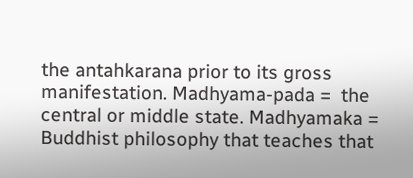the antahkarana prior to its gross manifestation. Madhyama-pada =  the central or middle state. Madhyamaka =  Buddhist philosophy that teaches that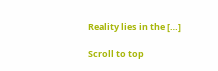Reality lies in the […]

Scroll to top